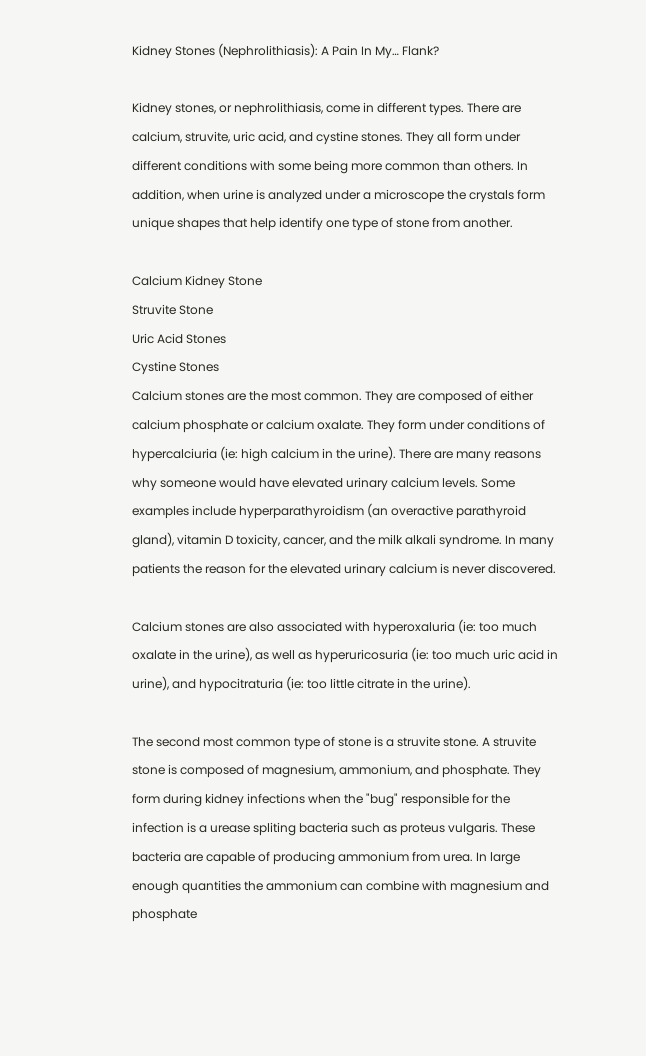Kidney Stones (Nephrolithiasis): A Pain In My… Flank?

Kidney stones, or nephrolithiasis, come in different types. There are calcium, struvite, uric acid, and cystine stones. They all form under different conditions with some being more common than others. In addition, when urine is analyzed under a microscope the crystals form unique shapes that help identify one type of stone from another.

Calcium Kidney Stone
Struvite Stone
Uric Acid Stones
Cystine Stones
Calcium stones are the most common. They are composed of either calcium phosphate or calcium oxalate. They form under conditions of hypercalciuria (ie: high calcium in the urine). There are many reasons why someone would have elevated urinary calcium levels. Some examples include hyperparathyroidism (an overactive parathyroid gland), vitamin D toxicity, cancer, and the milk alkali syndrome. In many patients the reason for the elevated urinary calcium is never discovered.

Calcium stones are also associated with hyperoxaluria (ie: too much oxalate in the urine), as well as hyperuricosuria (ie: too much uric acid in urine), and hypocitraturia (ie: too little citrate in the urine).

The second most common type of stone is a struvite stone. A struvite stone is composed of magnesium, ammonium, and phosphate. They form during kidney infections when the "bug" responsible for the infection is a urease spliting bacteria such as proteus vulgaris. These bacteria are capable of producing ammonium from urea. In large enough quantities the ammonium can combine with magnesium and phosphate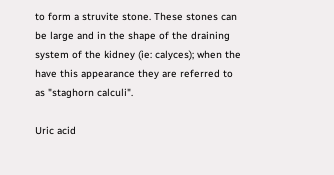to form a struvite stone. These stones can be large and in the shape of the draining system of the kidney (ie: calyces); when the have this appearance they are referred to as "staghorn calculi".

Uric acid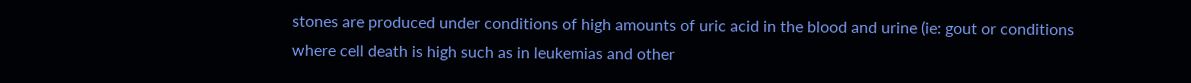stones are produced under conditions of high amounts of uric acid in the blood and urine (ie: gout or conditions where cell death is high such as in leukemias and other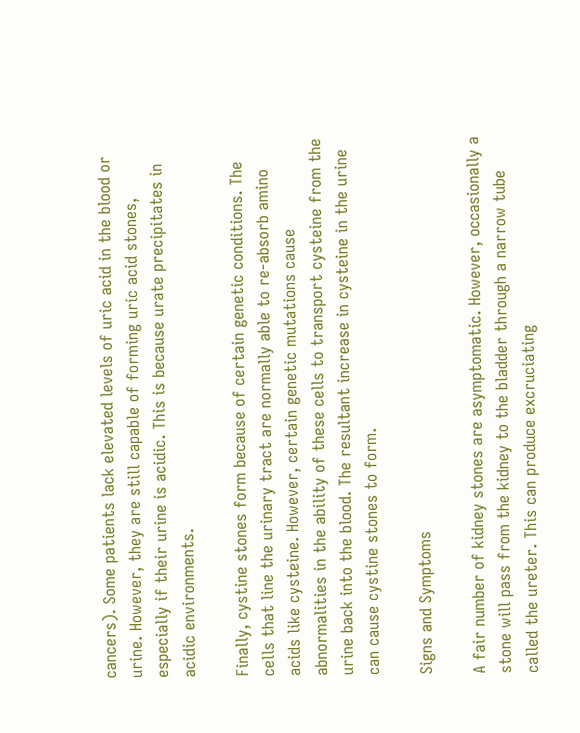cancers). Some patients lack elevated levels of uric acid in the blood or urine. However, they are still capable of forming uric acid stones, especially if their urine is acidic. This is because urate precipitates in acidic environments.

Finally, cystine stones form because of certain genetic conditions. The cells that line the urinary tract are normally able to re-absorb amino acids like cysteine. However, certain genetic mutations cause abnormalities in the ability of these cells to transport cysteine from the urine back into the blood. The resultant increase in cysteine in the urine can cause cystine stones to form.

Signs and Symptoms

A fair number of kidney stones are asymptomatic. However, occasionally a stone will pass from the kidney to the bladder through a narrow tube called the ureter. This can produce excruciating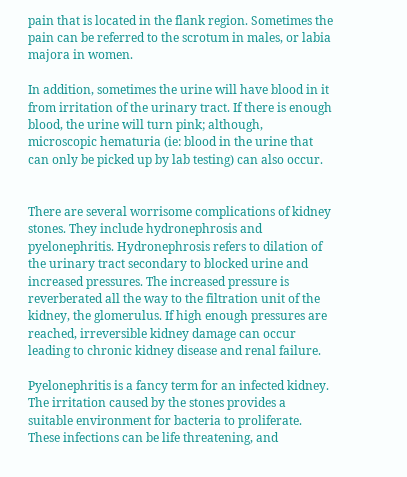pain that is located in the flank region. Sometimes the pain can be referred to the scrotum in males, or labia majora in women.

In addition, sometimes the urine will have blood in it from irritation of the urinary tract. If there is enough blood, the urine will turn pink; although, microscopic hematuria (ie: blood in the urine that can only be picked up by lab testing) can also occur.


There are several worrisome complications of kidney stones. They include hydronephrosis and pyelonephritis. Hydronephrosis refers to dilation of the urinary tract secondary to blocked urine and increased pressures. The increased pressure is reverberated all the way to the filtration unit of the kidney, the glomerulus. If high enough pressures are reached, irreversible kidney damage can occur leading to chronic kidney disease and renal failure.

Pyelonephritis is a fancy term for an infected kidney. The irritation caused by the stones provides a suitable environment for bacteria to proliferate. These infections can be life threatening, and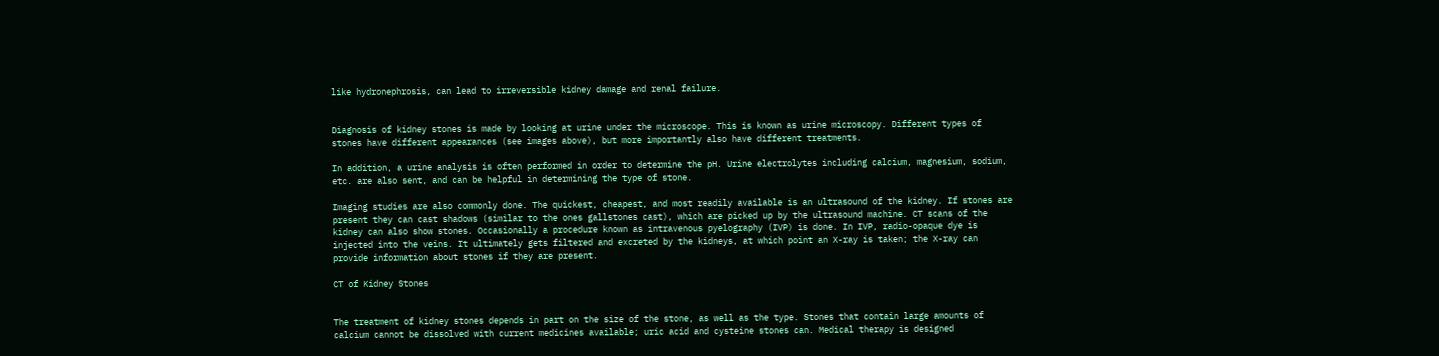like hydronephrosis, can lead to irreversible kidney damage and renal failure.


Diagnosis of kidney stones is made by looking at urine under the microscope. This is known as urine microscopy. Different types of stones have different appearances (see images above), but more importantly also have different treatments.

In addition, a urine analysis is often performed in order to determine the pH. Urine electrolytes including calcium, magnesium, sodium, etc. are also sent, and can be helpful in determining the type of stone.

Imaging studies are also commonly done. The quickest, cheapest, and most readily available is an ultrasound of the kidney. If stones are present they can cast shadows (similar to the ones gallstones cast), which are picked up by the ultrasound machine. CT scans of the kidney can also show stones. Occasionally a procedure known as intravenous pyelography (IVP) is done. In IVP, radio-opaque dye is injected into the veins. It ultimately gets filtered and excreted by the kidneys, at which point an X-ray is taken; the X-ray can provide information about stones if they are present.

CT of Kidney Stones


The treatment of kidney stones depends in part on the size of the stone, as well as the type. Stones that contain large amounts of calcium cannot be dissolved with current medicines available; uric acid and cysteine stones can. Medical therapy is designed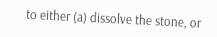to either (a) dissolve the stone, or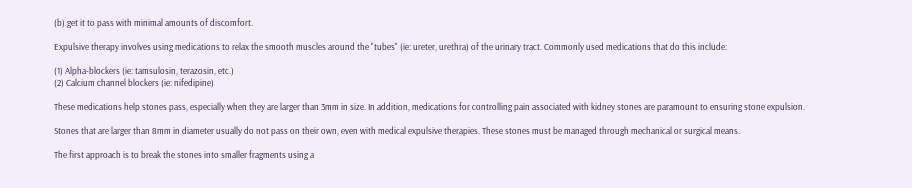(b) get it to pass with minimal amounts of discomfort.

Expulsive therapy involves using medications to relax the smooth muscles around the "tubes" (ie: ureter, urethra) of the urinary tract. Commonly used medications that do this include:

(1) Alpha-blockers (ie: tamsulosin, terazosin, etc.)
(2) Calcium channel blockers (ie: nifedipine)

These medications help stones pass, especially when they are larger than 3mm in size. In addition, medications for controlling pain associated with kidney stones are paramount to ensuring stone expulsion.

Stones that are larger than 8mm in diameter usually do not pass on their own, even with medical expulsive therapies. These stones must be managed through mechanical or surgical means.

The first approach is to break the stones into smaller fragments using a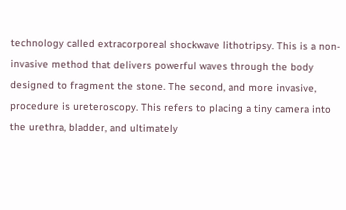technology called extracorporeal shockwave lithotripsy. This is a non-invasive method that delivers powerful waves through the body designed to fragment the stone. The second, and more invasive, procedure is ureteroscopy. This refers to placing a tiny camera into the urethra, bladder, and ultimately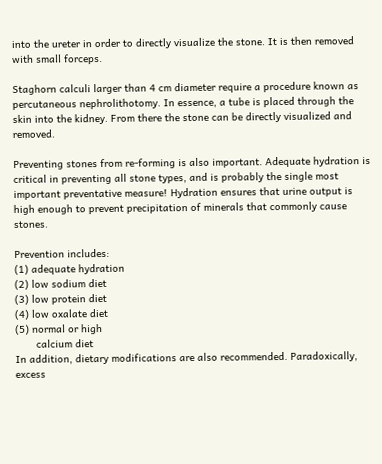into the ureter in order to directly visualize the stone. It is then removed with small forceps.

Staghorn calculi larger than 4 cm diameter require a procedure known as percutaneous nephrolithotomy. In essence, a tube is placed through the skin into the kidney. From there the stone can be directly visualized and removed.

Preventing stones from re-forming is also important. Adequate hydration is critical in preventing all stone types, and is probably the single most important preventative measure! Hydration ensures that urine output is high enough to prevent precipitation of minerals that commonly cause stones.

Prevention includes:
(1) adequate hydration
(2) low sodium diet
(3) low protein diet
(4) low oxalate diet
(5) normal or high
       calcium diet
In addition, dietary modifications are also recommended. Paradoxically, excess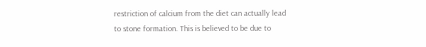restriction of calcium from the diet can actually lead to stone formation. This is believed to be due to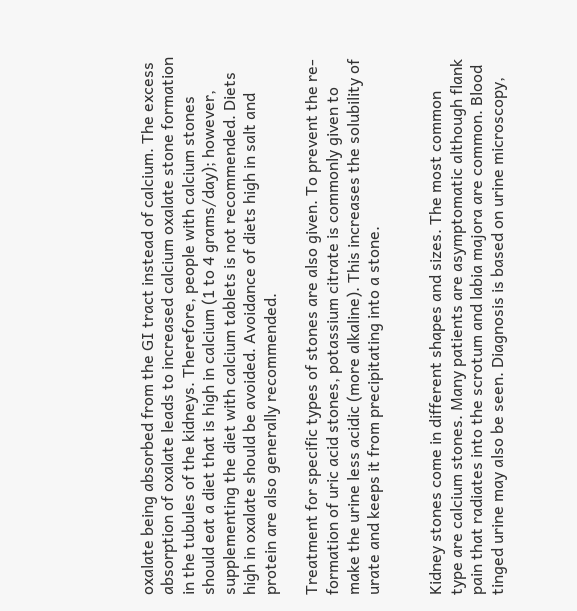oxalate being absorbed from the GI tract instead of calcium. The excess absorption of oxalate leads to increased calcium oxalate stone formation in the tubules of the kidneys. Therefore, people with calcium stones should eat a diet that is high in calcium (1 to 4 grams/day); however, supplementing the diet with calcium tablets is not recommended. Diets high in oxalate should be avoided. Avoidance of diets high in salt and protein are also generally recommended.

Treatment for specific types of stones are also given. To prevent the re-formation of uric acid stones, potassium citrate is commonly given to make the urine less acidic (more alkaline). This increases the solubility of urate and keeps it from precipitating into a stone.


Kidney stones come in different shapes and sizes. The most common type are calcium stones. Many patients are asymptomatic although flank pain that radiates into the scrotum and labia majora are common. Blood tinged urine may also be seen. Diagnosis is based on urine microscopy,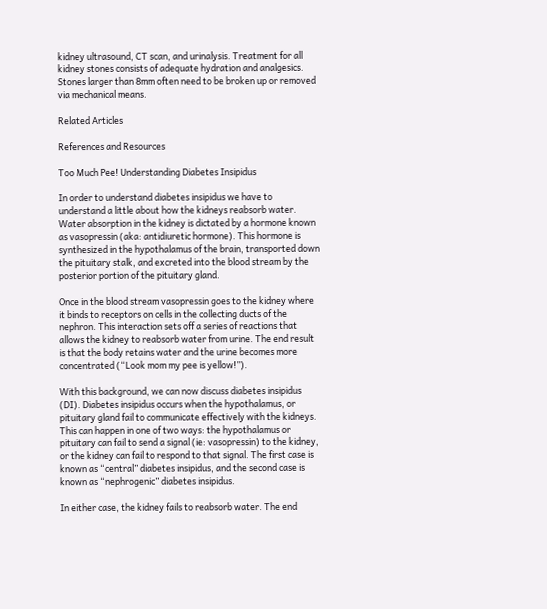kidney ultrasound, CT scan, and urinalysis. Treatment for all kidney stones consists of adequate hydration and analgesics. Stones larger than 8mm often need to be broken up or removed via mechanical means.

Related Articles

References and Resources

Too Much Pee! Understanding Diabetes Insipidus

In order to understand diabetes insipidus we have to understand a little about how the kidneys reabsorb water. Water absorption in the kidney is dictated by a hormone known as vasopressin (aka: antidiuretic hormone). This hormone is synthesized in the hypothalamus of the brain, transported down the pituitary stalk, and excreted into the blood stream by the posterior portion of the pituitary gland.

Once in the blood stream vasopressin goes to the kidney where it binds to receptors on cells in the collecting ducts of the nephron. This interaction sets off a series of reactions that allows the kidney to reabsorb water from urine. The end result is that the body retains water and the urine becomes more concentrated (“Look mom my pee is yellow!”).

With this background, we can now discuss diabetes insipidus (DI). Diabetes insipidus occurs when the hypothalamus, or pituitary gland fail to communicate effectively with the kidneys. This can happen in one of two ways: the hypothalamus or pituitary can fail to send a signal (ie: vasopressin) to the kidney, or the kidney can fail to respond to that signal. The first case is known as “central” diabetes insipidus, and the second case is known as “nephrogenic” diabetes insipidus.

In either case, the kidney fails to reabsorb water. The end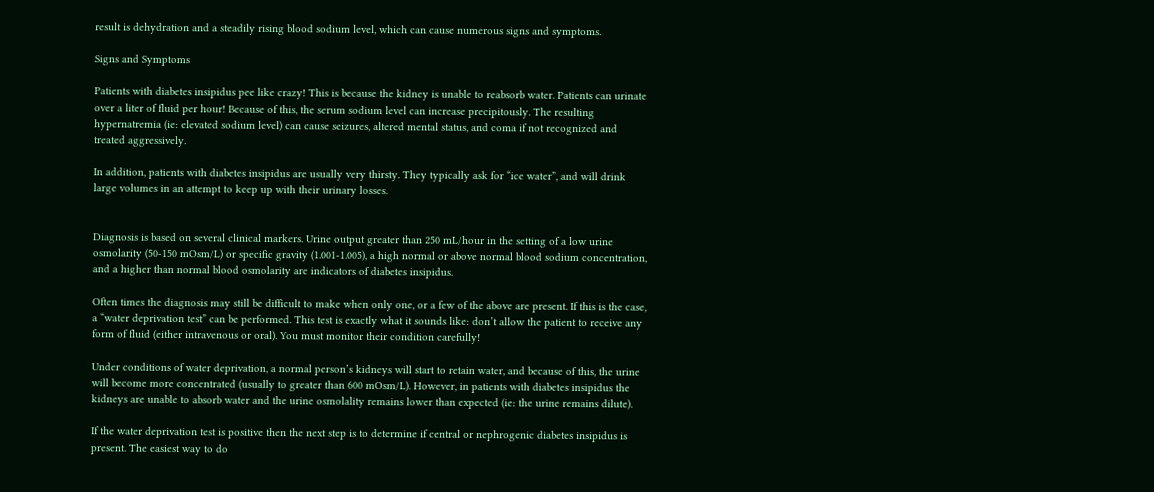result is dehydration and a steadily rising blood sodium level, which can cause numerous signs and symptoms.

Signs and Symptoms

Patients with diabetes insipidus pee like crazy! This is because the kidney is unable to reabsorb water. Patients can urinate over a liter of fluid per hour! Because of this, the serum sodium level can increase precipitously. The resulting hypernatremia (ie: elevated sodium level) can cause seizures, altered mental status, and coma if not recognized and treated aggressively.

In addition, patients with diabetes insipidus are usually very thirsty. They typically ask for “ice water”, and will drink large volumes in an attempt to keep up with their urinary losses.


Diagnosis is based on several clinical markers. Urine output greater than 250 mL/hour in the setting of a low urine osmolarity (50-150 mOsm/L) or specific gravity (1.001-1.005), a high normal or above normal blood sodium concentration, and a higher than normal blood osmolarity are indicators of diabetes insipidus.

Often times the diagnosis may still be difficult to make when only one, or a few of the above are present. If this is the case, a “water deprivation test” can be performed. This test is exactly what it sounds like: don’t allow the patient to receive any form of fluid (either intravenous or oral). You must monitor their condition carefully!

Under conditions of water deprivation, a normal person’s kidneys will start to retain water, and because of this, the urine will become more concentrated (usually to greater than 600 mOsm/L). However, in patients with diabetes insipidus the kidneys are unable to absorb water and the urine osmolality remains lower than expected (ie: the urine remains dilute).

If the water deprivation test is positive then the next step is to determine if central or nephrogenic diabetes insipidus is present. The easiest way to do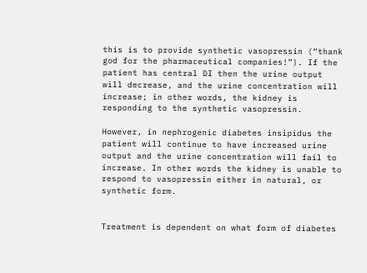this is to provide synthetic vasopressin (“thank god for the pharmaceutical companies!”). If the patient has central DI then the urine output will decrease, and the urine concentration will increase; in other words, the kidney is responding to the synthetic vasopressin.

However, in nephrogenic diabetes insipidus the patient will continue to have increased urine output and the urine concentration will fail to increase. In other words the kidney is unable to respond to vasopressin either in natural, or synthetic form.


Treatment is dependent on what form of diabetes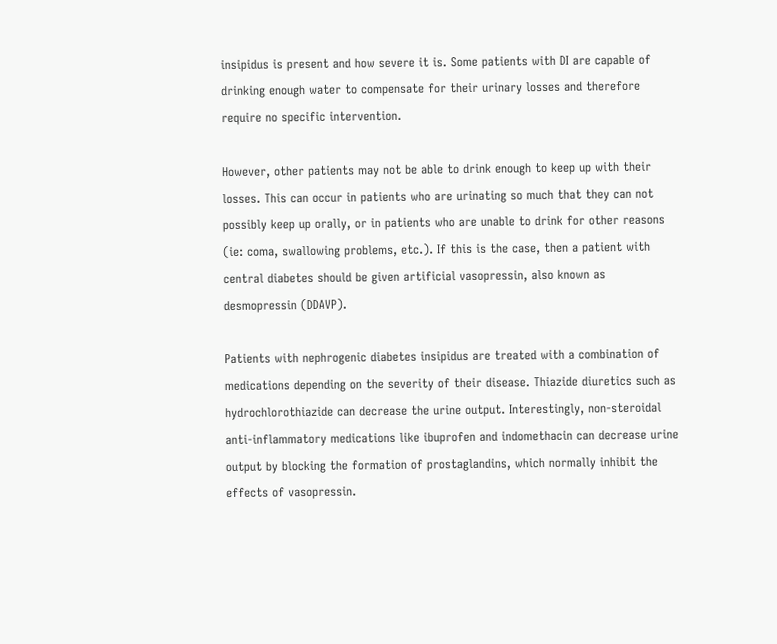insipidus is present and how severe it is. Some patients with DI are capable of drinking enough water to compensate for their urinary losses and therefore require no specific intervention.

However, other patients may not be able to drink enough to keep up with their losses. This can occur in patients who are urinating so much that they can not possibly keep up orally, or in patients who are unable to drink for other reasons (ie: coma, swallowing problems, etc.). If this is the case, then a patient with central diabetes should be given artificial vasopressin, also known as desmopressin (DDAVP).

Patients with nephrogenic diabetes insipidus are treated with a combination of medications depending on the severity of their disease. Thiazide diuretics such as hydrochlorothiazide can decrease the urine output. Interestingly, non-steroidal anti-inflammatory medications like ibuprofen and indomethacin can decrease urine output by blocking the formation of prostaglandins, which normally inhibit the effects of vasopressin.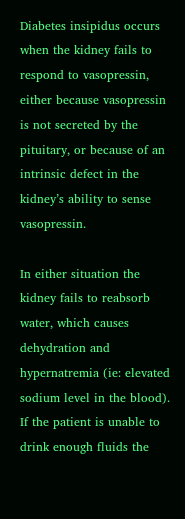Diabetes insipidus occurs when the kidney fails to respond to vasopressin, either because vasopressin is not secreted by the pituitary, or because of an intrinsic defect in the kidney’s ability to sense vasopressin.

In either situation the kidney fails to reabsorb water, which causes dehydration and hypernatremia (ie: elevated sodium level in the blood). If the patient is unable to drink enough fluids the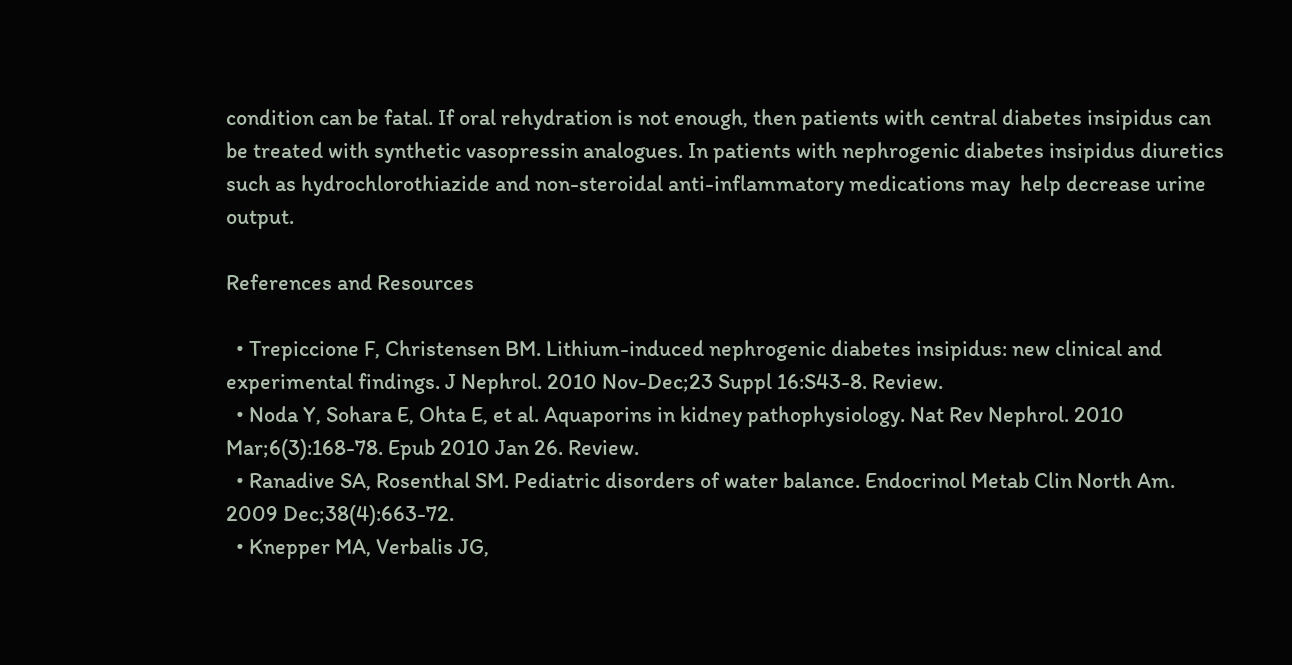condition can be fatal. If oral rehydration is not enough, then patients with central diabetes insipidus can be treated with synthetic vasopressin analogues. In patients with nephrogenic diabetes insipidus diuretics such as hydrochlorothiazide and non-steroidal anti-inflammatory medications may  help decrease urine output.

References and Resources

  • Trepiccione F, Christensen BM. Lithium-induced nephrogenic diabetes insipidus: new clinical and experimental findings. J Nephrol. 2010 Nov-Dec;23 Suppl 16:S43-8. Review.
  • Noda Y, Sohara E, Ohta E, et al. Aquaporins in kidney pathophysiology. Nat Rev Nephrol. 2010 Mar;6(3):168-78. Epub 2010 Jan 26. Review.
  • Ranadive SA, Rosenthal SM. Pediatric disorders of water balance. Endocrinol Metab Clin North Am. 2009 Dec;38(4):663-72.
  • Knepper MA, Verbalis JG,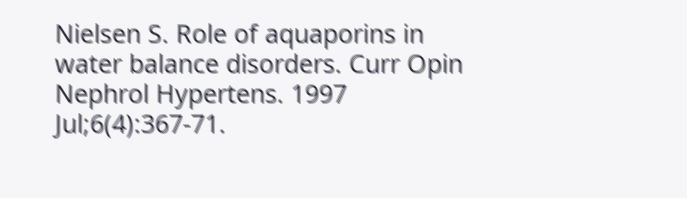Nielsen S. Role of aquaporins in water balance disorders. Curr Opin Nephrol Hypertens. 1997 Jul;6(4):367-71.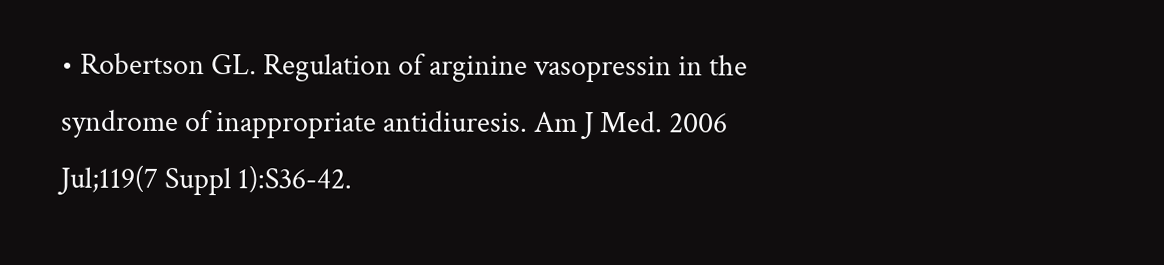• Robertson GL. Regulation of arginine vasopressin in the syndrome of inappropriate antidiuresis. Am J Med. 2006 Jul;119(7 Suppl 1):S36-42.